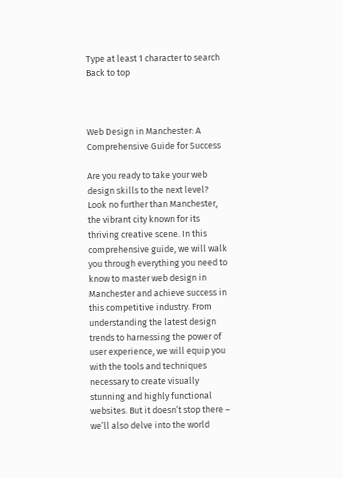Type at least 1 character to search
Back to top



Web Design in Manchester: A Comprehensive Guide for Success

Are you ready to take your web design skills to the next level? Look no further than Manchester, the vibrant city known for its thriving creative scene. In this comprehensive guide, we will walk you through everything you need to know to master web design in Manchester and achieve success in this competitive industry. From understanding the latest design trends to harnessing the power of user experience, we will equip you with the tools and techniques necessary to create visually stunning and highly functional websites. But it doesn’t stop there – we’ll also delve into the world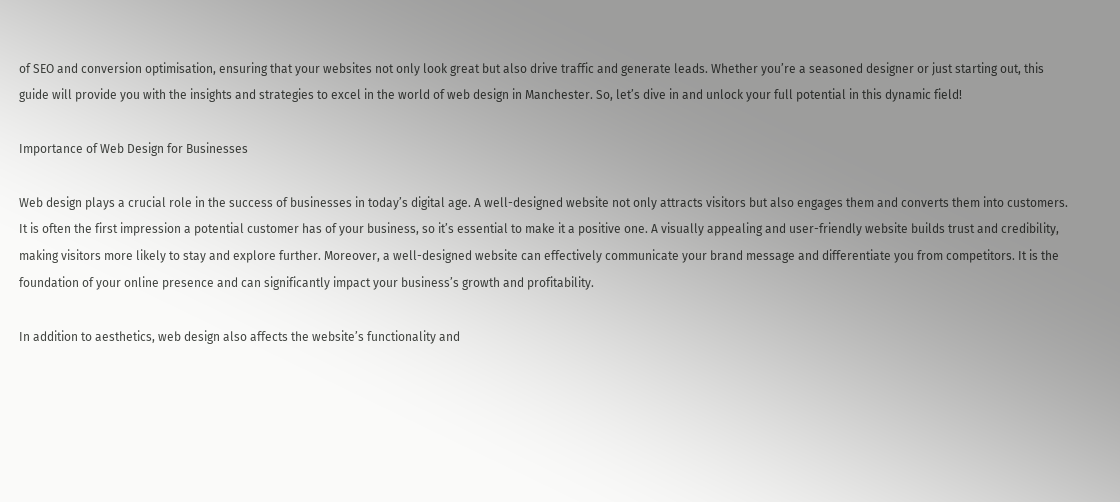of SEO and conversion optimisation, ensuring that your websites not only look great but also drive traffic and generate leads. Whether you’re a seasoned designer or just starting out, this guide will provide you with the insights and strategies to excel in the world of web design in Manchester. So, let’s dive in and unlock your full potential in this dynamic field!

Importance of Web Design for Businesses

Web design plays a crucial role in the success of businesses in today’s digital age. A well-designed website not only attracts visitors but also engages them and converts them into customers. It is often the first impression a potential customer has of your business, so it’s essential to make it a positive one. A visually appealing and user-friendly website builds trust and credibility, making visitors more likely to stay and explore further. Moreover, a well-designed website can effectively communicate your brand message and differentiate you from competitors. It is the foundation of your online presence and can significantly impact your business’s growth and profitability.

In addition to aesthetics, web design also affects the website’s functionality and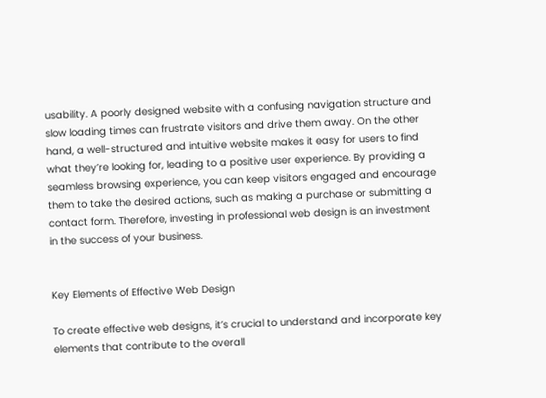usability. A poorly designed website with a confusing navigation structure and slow loading times can frustrate visitors and drive them away. On the other hand, a well-structured and intuitive website makes it easy for users to find what they’re looking for, leading to a positive user experience. By providing a seamless browsing experience, you can keep visitors engaged and encourage them to take the desired actions, such as making a purchase or submitting a contact form. Therefore, investing in professional web design is an investment in the success of your business.


Key Elements of Effective Web Design

To create effective web designs, it’s crucial to understand and incorporate key elements that contribute to the overall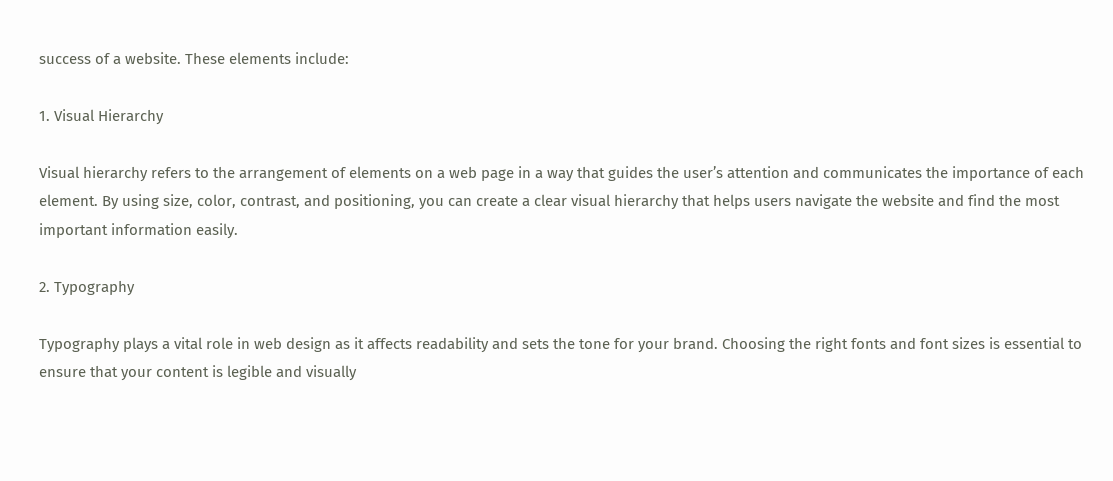success of a website. These elements include:

1. Visual Hierarchy

Visual hierarchy refers to the arrangement of elements on a web page in a way that guides the user’s attention and communicates the importance of each element. By using size, color, contrast, and positioning, you can create a clear visual hierarchy that helps users navigate the website and find the most important information easily.

2. Typography

Typography plays a vital role in web design as it affects readability and sets the tone for your brand. Choosing the right fonts and font sizes is essential to ensure that your content is legible and visually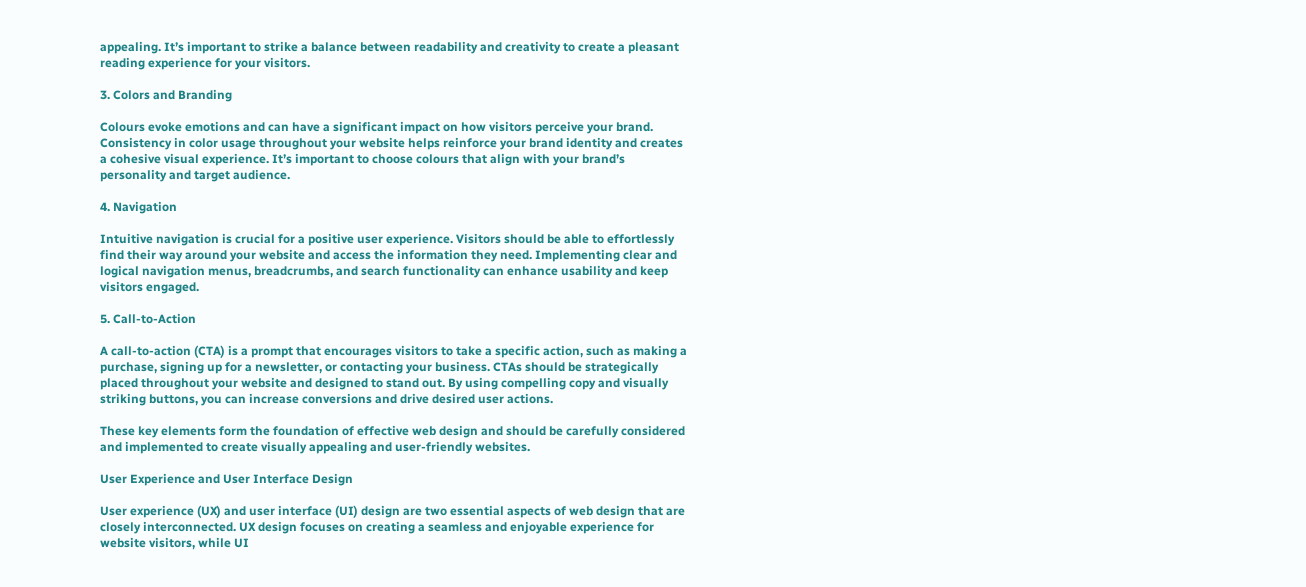appealing. It’s important to strike a balance between readability and creativity to create a pleasant reading experience for your visitors.

3. Colors and Branding

Colours evoke emotions and can have a significant impact on how visitors perceive your brand. Consistency in color usage throughout your website helps reinforce your brand identity and creates a cohesive visual experience. It’s important to choose colours that align with your brand’s personality and target audience.

4. Navigation

Intuitive navigation is crucial for a positive user experience. Visitors should be able to effortlessly find their way around your website and access the information they need. Implementing clear and logical navigation menus, breadcrumbs, and search functionality can enhance usability and keep visitors engaged.

5. Call-to-Action

A call-to-action (CTA) is a prompt that encourages visitors to take a specific action, such as making a purchase, signing up for a newsletter, or contacting your business. CTAs should be strategically placed throughout your website and designed to stand out. By using compelling copy and visually striking buttons, you can increase conversions and drive desired user actions.

These key elements form the foundation of effective web design and should be carefully considered and implemented to create visually appealing and user-friendly websites.

User Experience and User Interface Design

User experience (UX) and user interface (UI) design are two essential aspects of web design that are closely interconnected. UX design focuses on creating a seamless and enjoyable experience for website visitors, while UI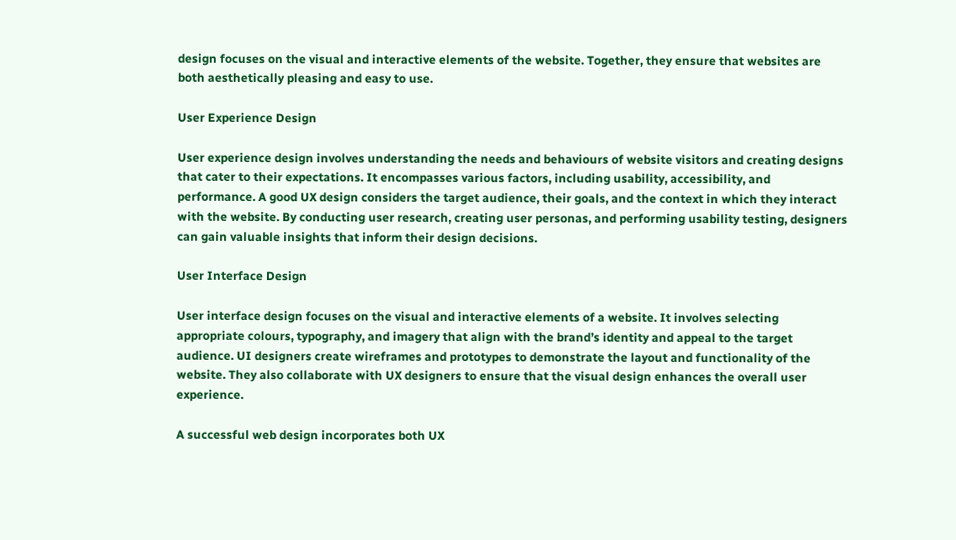design focuses on the visual and interactive elements of the website. Together, they ensure that websites are both aesthetically pleasing and easy to use.

User Experience Design

User experience design involves understanding the needs and behaviours of website visitors and creating designs that cater to their expectations. It encompasses various factors, including usability, accessibility, and performance. A good UX design considers the target audience, their goals, and the context in which they interact with the website. By conducting user research, creating user personas, and performing usability testing, designers can gain valuable insights that inform their design decisions.

User Interface Design

User interface design focuses on the visual and interactive elements of a website. It involves selecting appropriate colours, typography, and imagery that align with the brand’s identity and appeal to the target audience. UI designers create wireframes and prototypes to demonstrate the layout and functionality of the website. They also collaborate with UX designers to ensure that the visual design enhances the overall user experience.

A successful web design incorporates both UX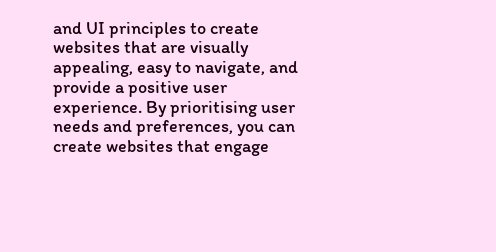and UI principles to create websites that are visually appealing, easy to navigate, and provide a positive user experience. By prioritising user needs and preferences, you can create websites that engage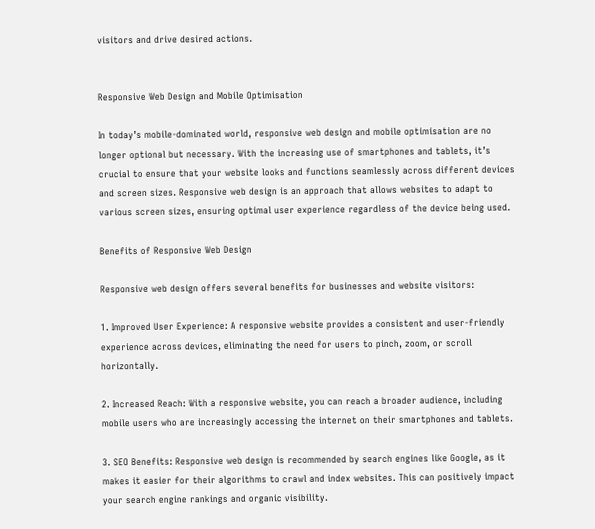visitors and drive desired actions.


Responsive Web Design and Mobile Optimisation

In today’s mobile-dominated world, responsive web design and mobile optimisation are no longer optional but necessary. With the increasing use of smartphones and tablets, it’s crucial to ensure that your website looks and functions seamlessly across different devices and screen sizes. Responsive web design is an approach that allows websites to adapt to various screen sizes, ensuring optimal user experience regardless of the device being used.

Benefits of Responsive Web Design

Responsive web design offers several benefits for businesses and website visitors:

1. Improved User Experience: A responsive website provides a consistent and user-friendly experience across devices, eliminating the need for users to pinch, zoom, or scroll horizontally.

2. Increased Reach: With a responsive website, you can reach a broader audience, including mobile users who are increasingly accessing the internet on their smartphones and tablets.

3. SEO Benefits: Responsive web design is recommended by search engines like Google, as it makes it easier for their algorithms to crawl and index websites. This can positively impact your search engine rankings and organic visibility.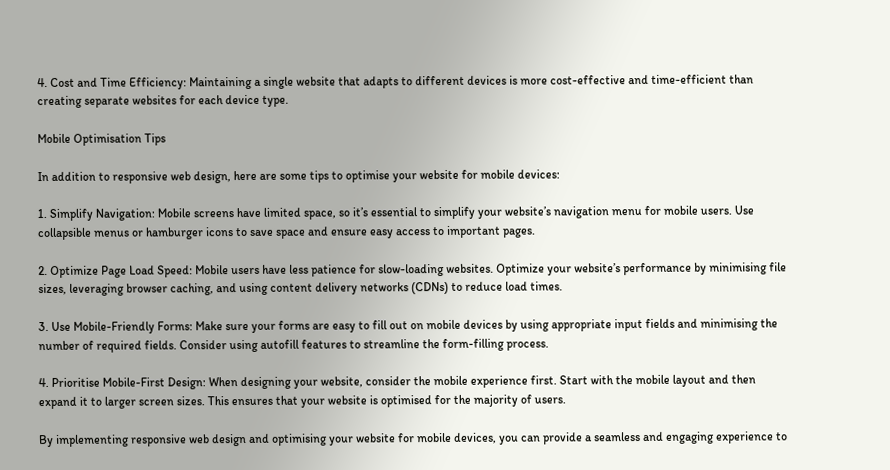4. Cost and Time Efficiency: Maintaining a single website that adapts to different devices is more cost-effective and time-efficient than creating separate websites for each device type.

Mobile Optimisation Tips

In addition to responsive web design, here are some tips to optimise your website for mobile devices:

1. Simplify Navigation: Mobile screens have limited space, so it’s essential to simplify your website’s navigation menu for mobile users. Use collapsible menus or hamburger icons to save space and ensure easy access to important pages.

2. Optimize Page Load Speed: Mobile users have less patience for slow-loading websites. Optimize your website’s performance by minimising file sizes, leveraging browser caching, and using content delivery networks (CDNs) to reduce load times.

3. Use Mobile-Friendly Forms: Make sure your forms are easy to fill out on mobile devices by using appropriate input fields and minimising the number of required fields. Consider using autofill features to streamline the form-filling process.

4. Prioritise Mobile-First Design: When designing your website, consider the mobile experience first. Start with the mobile layout and then expand it to larger screen sizes. This ensures that your website is optimised for the majority of users.

By implementing responsive web design and optimising your website for mobile devices, you can provide a seamless and engaging experience to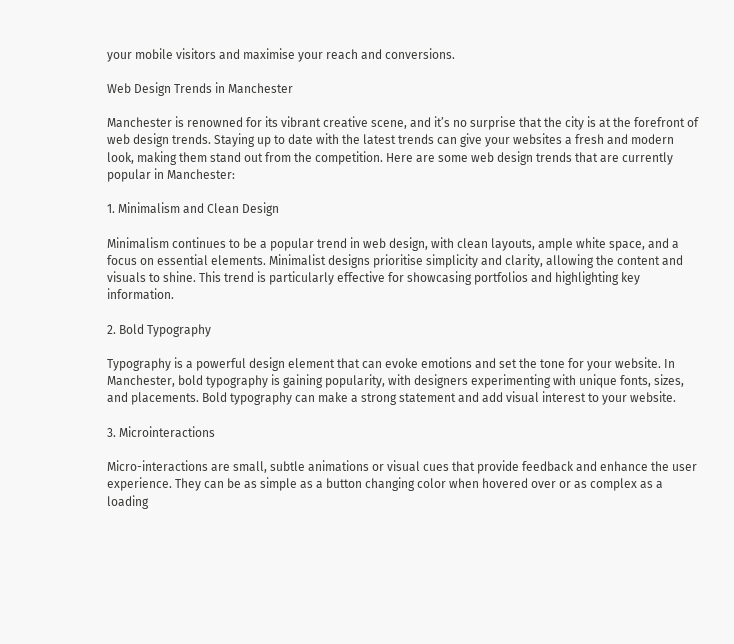your mobile visitors and maximise your reach and conversions.

Web Design Trends in Manchester

Manchester is renowned for its vibrant creative scene, and it’s no surprise that the city is at the forefront of web design trends. Staying up to date with the latest trends can give your websites a fresh and modern look, making them stand out from the competition. Here are some web design trends that are currently popular in Manchester:

1. Minimalism and Clean Design

Minimalism continues to be a popular trend in web design, with clean layouts, ample white space, and a focus on essential elements. Minimalist designs prioritise simplicity and clarity, allowing the content and visuals to shine. This trend is particularly effective for showcasing portfolios and highlighting key information.

2. Bold Typography

Typography is a powerful design element that can evoke emotions and set the tone for your website. In Manchester, bold typography is gaining popularity, with designers experimenting with unique fonts, sizes, and placements. Bold typography can make a strong statement and add visual interest to your website.

3. Microinteractions

Micro-interactions are small, subtle animations or visual cues that provide feedback and enhance the user experience. They can be as simple as a button changing color when hovered over or as complex as a loading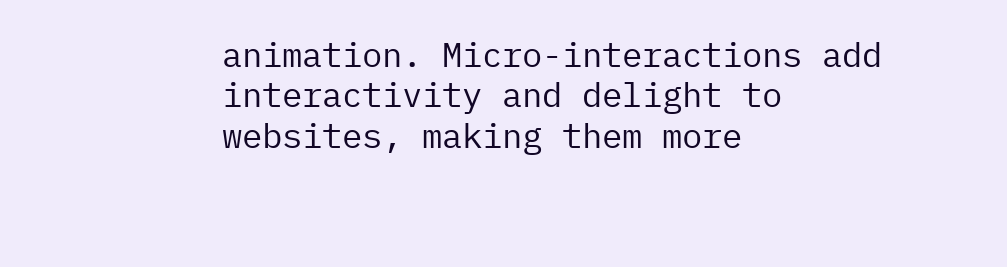animation. Micro-interactions add interactivity and delight to websites, making them more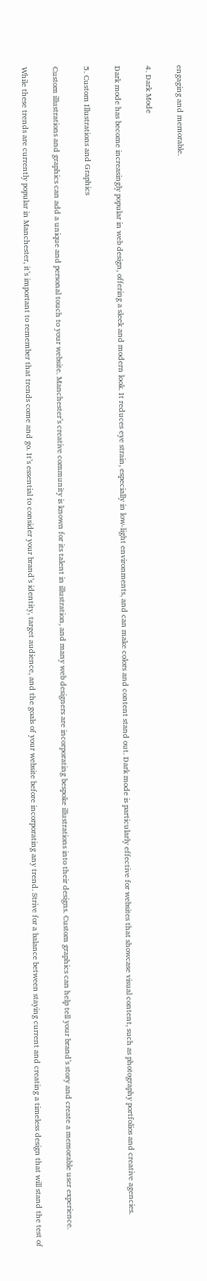engaging and memorable.

4. Dark Mode

Dark mode has become increasingly popular in web design, offering a sleek and modern look. It reduces eye strain, especially in low-light environments, and can make colors and content stand out. Dark mode is particularly effective for websites that showcase visual content, such as photography portfolios and creative agencies.

5. Custom Illustrations and Graphics

Custom illustrations and graphics can add a unique and personal touch to your website. Manchester’s creative community is known for its talent in illustration, and many web designers are incorporating bespoke illustrations into their designs. Custom graphics can help tell your brand’s story and create a memorable user experience.

While these trends are currently popular in Manchester, it’s important to remember that trends come and go. It’s essential to consider your brand’s identity, target audience, and the goals of your website before incorporating any trend. Strive for a balance between staying current and creating a timeless design that will stand the test of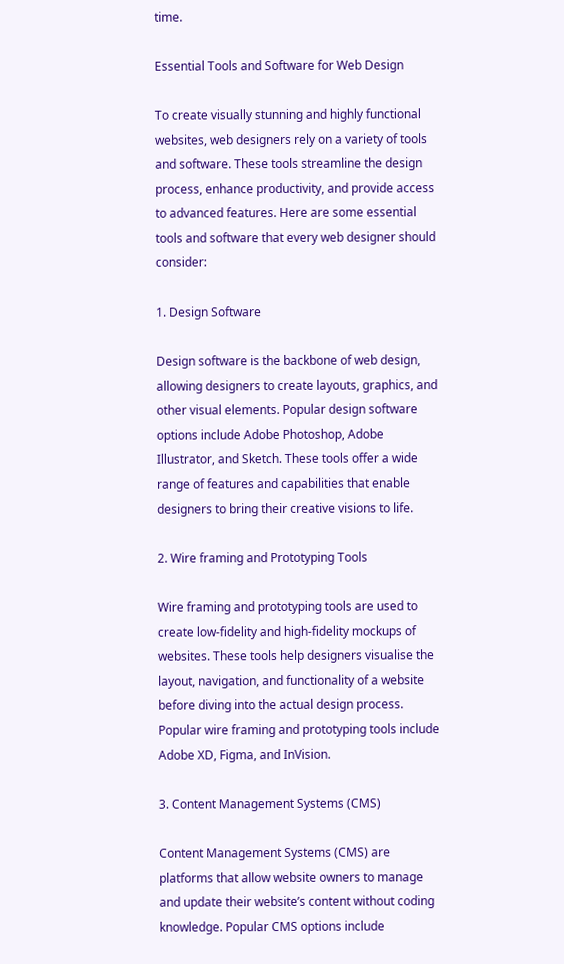time.

Essential Tools and Software for Web Design

To create visually stunning and highly functional websites, web designers rely on a variety of tools and software. These tools streamline the design process, enhance productivity, and provide access to advanced features. Here are some essential tools and software that every web designer should consider:

1. Design Software

Design software is the backbone of web design, allowing designers to create layouts, graphics, and other visual elements. Popular design software options include Adobe Photoshop, Adobe Illustrator, and Sketch. These tools offer a wide range of features and capabilities that enable designers to bring their creative visions to life.

2. Wire framing and Prototyping Tools

Wire framing and prototyping tools are used to create low-fidelity and high-fidelity mockups of websites. These tools help designers visualise the layout, navigation, and functionality of a website before diving into the actual design process. Popular wire framing and prototyping tools include Adobe XD, Figma, and InVision.

3. Content Management Systems (CMS)

Content Management Systems (CMS) are platforms that allow website owners to manage and update their website’s content without coding knowledge. Popular CMS options include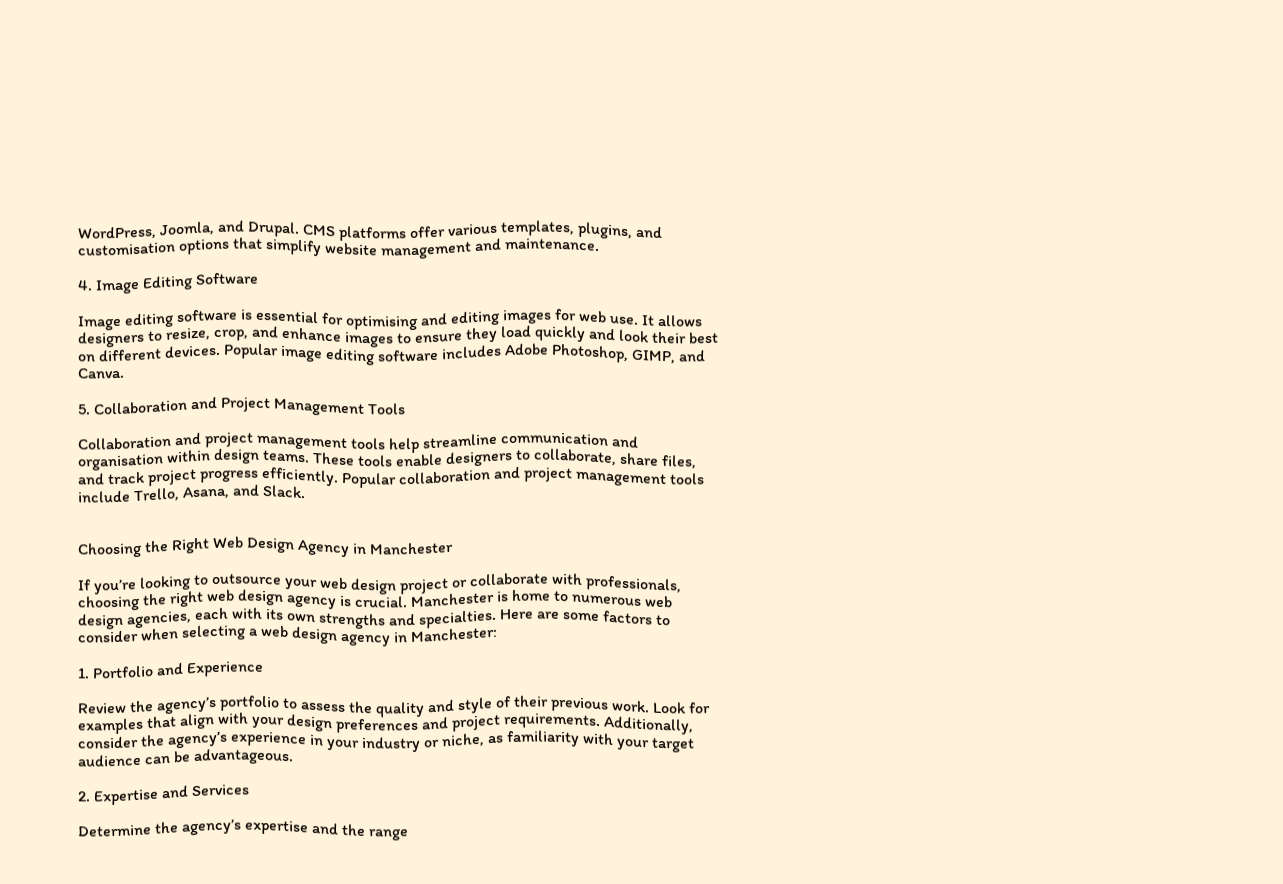WordPress, Joomla, and Drupal. CMS platforms offer various templates, plugins, and customisation options that simplify website management and maintenance.

4. Image Editing Software

Image editing software is essential for optimising and editing images for web use. It allows designers to resize, crop, and enhance images to ensure they load quickly and look their best on different devices. Popular image editing software includes Adobe Photoshop, GIMP, and Canva.

5. Collaboration and Project Management Tools

Collaboration and project management tools help streamline communication and organisation within design teams. These tools enable designers to collaborate, share files, and track project progress efficiently. Popular collaboration and project management tools include Trello, Asana, and Slack.


Choosing the Right Web Design Agency in Manchester

If you’re looking to outsource your web design project or collaborate with professionals, choosing the right web design agency is crucial. Manchester is home to numerous web design agencies, each with its own strengths and specialties. Here are some factors to consider when selecting a web design agency in Manchester:

1. Portfolio and Experience

Review the agency’s portfolio to assess the quality and style of their previous work. Look for examples that align with your design preferences and project requirements. Additionally, consider the agency’s experience in your industry or niche, as familiarity with your target audience can be advantageous.

2. Expertise and Services

Determine the agency’s expertise and the range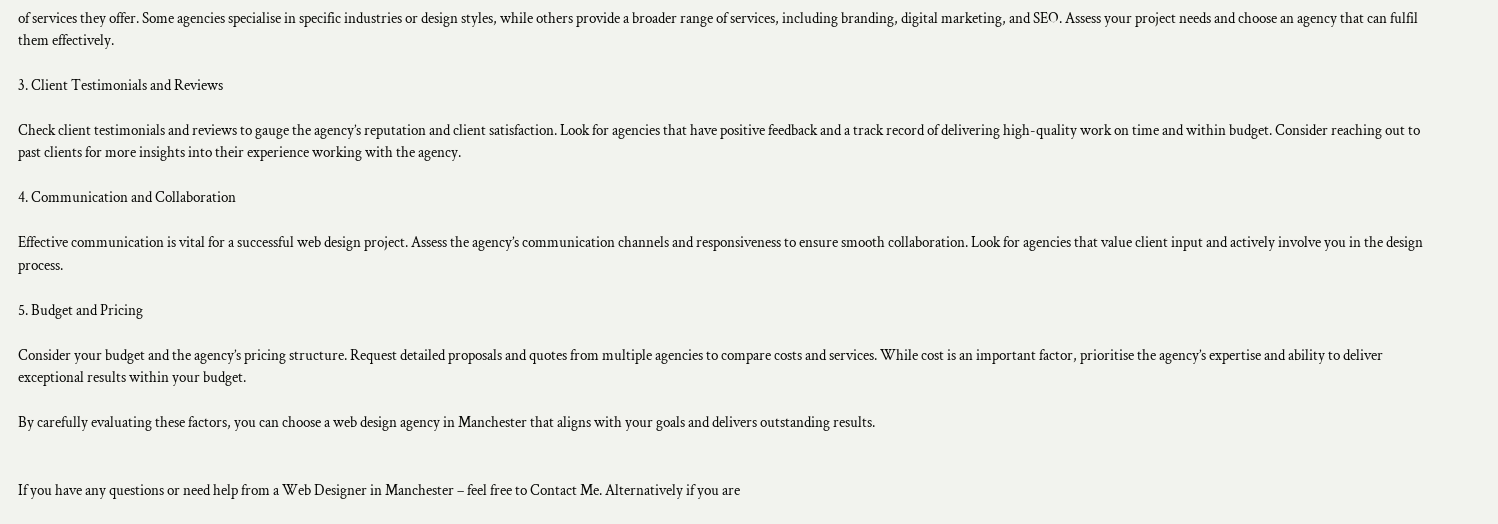of services they offer. Some agencies specialise in specific industries or design styles, while others provide a broader range of services, including branding, digital marketing, and SEO. Assess your project needs and choose an agency that can fulfil them effectively.

3. Client Testimonials and Reviews

Check client testimonials and reviews to gauge the agency’s reputation and client satisfaction. Look for agencies that have positive feedback and a track record of delivering high-quality work on time and within budget. Consider reaching out to past clients for more insights into their experience working with the agency.

4. Communication and Collaboration

Effective communication is vital for a successful web design project. Assess the agency’s communication channels and responsiveness to ensure smooth collaboration. Look for agencies that value client input and actively involve you in the design process.

5. Budget and Pricing

Consider your budget and the agency’s pricing structure. Request detailed proposals and quotes from multiple agencies to compare costs and services. While cost is an important factor, prioritise the agency’s expertise and ability to deliver exceptional results within your budget.

By carefully evaluating these factors, you can choose a web design agency in Manchester that aligns with your goals and delivers outstanding results.


If you have any questions or need help from a Web Designer in Manchester – feel free to Contact Me. Alternatively if you are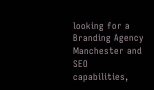looking for a Branding Agency Manchester and SEO capabilities,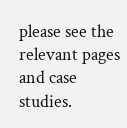please see the relevant pages and case studies.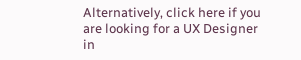Alternatively, click here if you are looking for a UX Designer in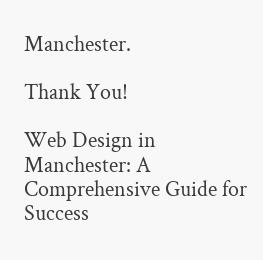Manchester.

Thank You!

Web Design in Manchester: A Comprehensive Guide for Success